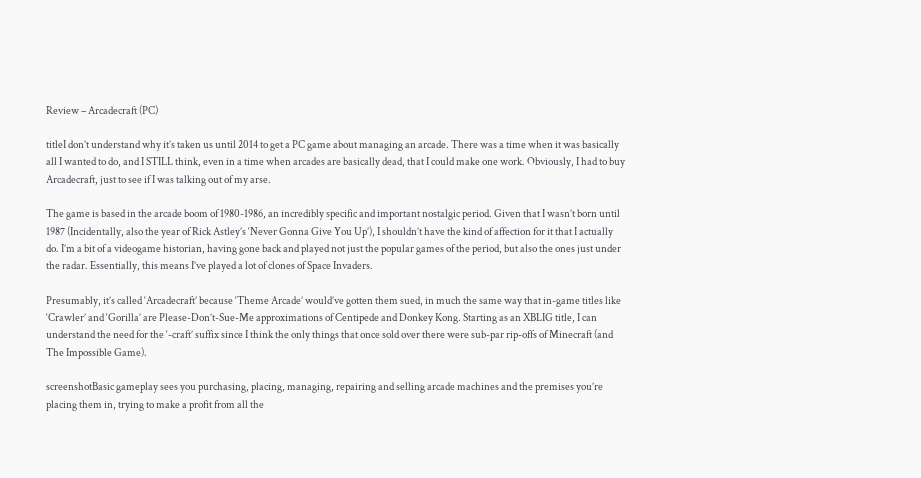Review – Arcadecraft (PC)

titleI don’t understand why it’s taken us until 2014 to get a PC game about managing an arcade. There was a time when it was basically all I wanted to do, and I STILL think, even in a time when arcades are basically dead, that I could make one work. Obviously, I had to buy Arcadecraft, just to see if I was talking out of my arse.

The game is based in the arcade boom of 1980-1986, an incredibly specific and important nostalgic period. Given that I wasn’t born until 1987 (Incidentally, also the year of Rick Astley’s ‘Never Gonna Give You Up’), I shouldn’t have the kind of affection for it that I actually do. I’m a bit of a videogame historian, having gone back and played not just the popular games of the period, but also the ones just under the radar. Essentially, this means I’ve played a lot of clones of Space Invaders.

Presumably, it’s called ‘Arcadecraft’ because ‘Theme Arcade’ would’ve gotten them sued, in much the same way that in-game titles like ‘Crawler’ and ‘Gorilla’ are Please-Don’t-Sue-Me approximations of Centipede and Donkey Kong. Starting as an XBLIG title, I can understand the need for the ‘-craft’ suffix since I think the only things that once sold over there were sub-par rip-offs of Minecraft (and The Impossible Game).

screenshotBasic gameplay sees you purchasing, placing, managing, repairing and selling arcade machines and the premises you’re placing them in, trying to make a profit from all the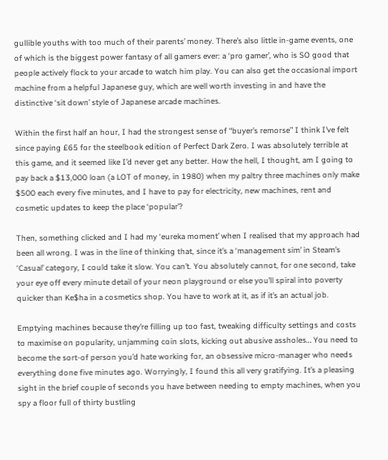gullible youths with too much of their parents’ money. There’s also little in-game events, one of which is the biggest power fantasy of all gamers ever: a ‘pro gamer’, who is SO good that people actively flock to your arcade to watch him play. You can also get the occasional import machine from a helpful Japanese guy, which are well worth investing in and have the distinctive ‘sit down’ style of Japanese arcade machines.

Within the first half an hour, I had the strongest sense of “buyer’s remorse” I think I’ve felt since paying £65 for the steelbook edition of Perfect Dark Zero. I was absolutely terrible at this game, and it seemed like I’d never get any better. How the hell, I thought, am I going to pay back a $13,000 loan (a LOT of money, in 1980) when my paltry three machines only make $500 each every five minutes, and I have to pay for electricity, new machines, rent and cosmetic updates to keep the place ‘popular’?

Then, something clicked and I had my ‘eureka moment’ when I realised that my approach had been all wrong. I was in the line of thinking that, since it’s a ‘management sim’ in Steam’s ‘Casual’ category, I could take it slow. You can’t. You absolutely cannot, for one second, take your eye off every minute detail of your neon playground or else you’ll spiral into poverty quicker than Ke$ha in a cosmetics shop. You have to work at it, as if it’s an actual job.

Emptying machines because they’re filling up too fast, tweaking difficulty settings and costs to maximise on popularity, unjamming coin slots, kicking out abusive assholes… You need to become the sort-of person you’d hate working for, an obsessive micro-manager who needs everything done five minutes ago. Worryingly, I found this all very gratifying. It’s a pleasing sight in the brief couple of seconds you have between needing to empty machines, when you spy a floor full of thirty bustling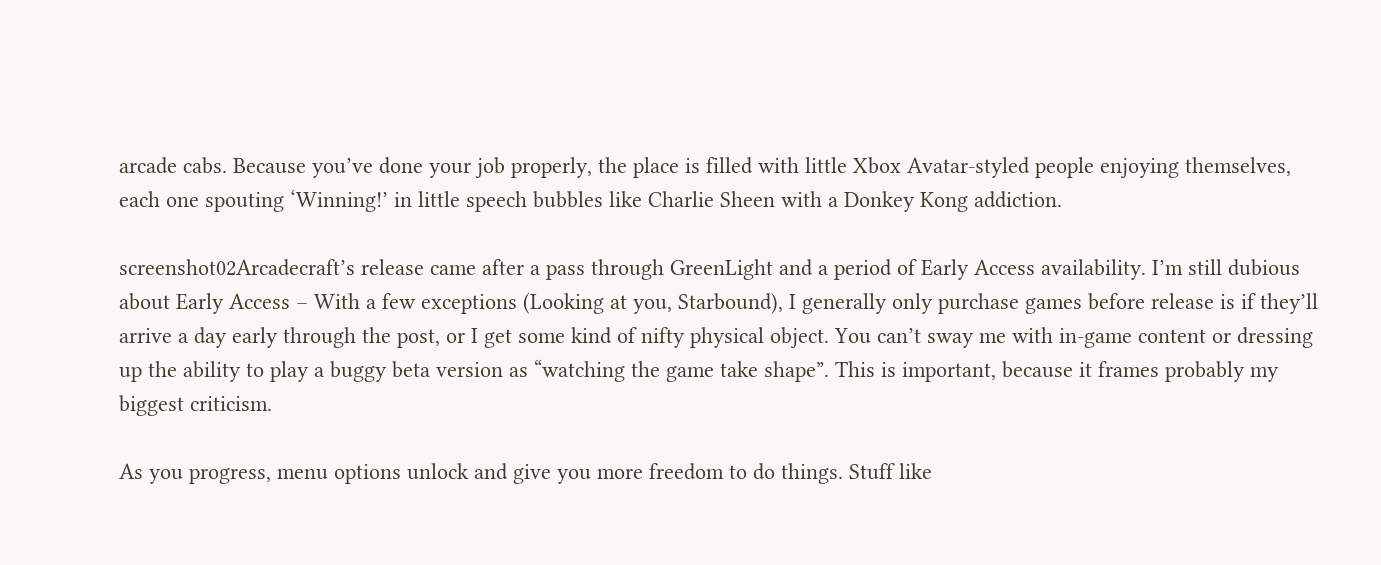arcade cabs. Because you’ve done your job properly, the place is filled with little Xbox Avatar-styled people enjoying themselves, each one spouting ‘Winning!’ in little speech bubbles like Charlie Sheen with a Donkey Kong addiction.

screenshot02Arcadecraft’s release came after a pass through GreenLight and a period of Early Access availability. I’m still dubious about Early Access – With a few exceptions (Looking at you, Starbound), I generally only purchase games before release is if they’ll arrive a day early through the post, or I get some kind of nifty physical object. You can’t sway me with in-game content or dressing up the ability to play a buggy beta version as “watching the game take shape”. This is important, because it frames probably my biggest criticism.

As you progress, menu options unlock and give you more freedom to do things. Stuff like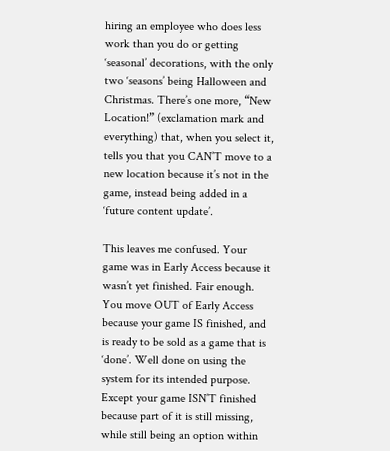hiring an employee who does less work than you do or getting ‘seasonal’ decorations, with the only two ‘seasons’ being Halloween and Christmas. There’s one more, “New Location!” (exclamation mark and everything) that, when you select it, tells you that you CAN’T move to a new location because it’s not in the game, instead being added in a ‘future content update’.

This leaves me confused. Your game was in Early Access because it wasn’t yet finished. Fair enough. You move OUT of Early Access because your game IS finished, and is ready to be sold as a game that is ‘done’. Well done on using the system for its intended purpose. Except your game ISN’T finished because part of it is still missing, while still being an option within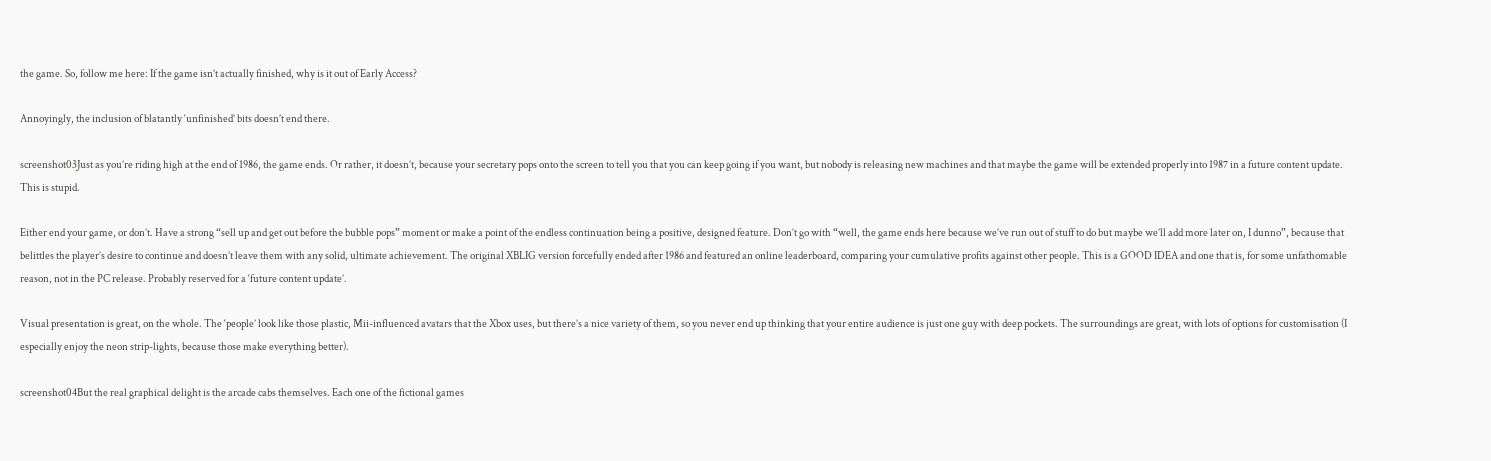the game. So, follow me here: If the game isn’t actually finished, why is it out of Early Access?

Annoyingly, the inclusion of blatantly ‘unfinished’ bits doesn’t end there.

screenshot03Just as you’re riding high at the end of 1986, the game ends. Or rather, it doesn’t, because your secretary pops onto the screen to tell you that you can keep going if you want, but nobody is releasing new machines and that maybe the game will be extended properly into 1987 in a future content update. This is stupid.

Either end your game, or don’t. Have a strong “sell up and get out before the bubble pops” moment or make a point of the endless continuation being a positive, designed feature. Don’t go with “well, the game ends here because we’ve run out of stuff to do but maybe we’ll add more later on, I dunno”, because that belittles the player’s desire to continue and doesn’t leave them with any solid, ultimate achievement. The original XBLIG version forcefully ended after 1986 and featured an online leaderboard, comparing your cumulative profits against other people. This is a GOOD IDEA and one that is, for some unfathomable reason, not in the PC release. Probably reserved for a ‘future content update’.

Visual presentation is great, on the whole. The ‘people’ look like those plastic, Mii-influenced avatars that the Xbox uses, but there’s a nice variety of them, so you never end up thinking that your entire audience is just one guy with deep pockets. The surroundings are great, with lots of options for customisation (I especially enjoy the neon strip-lights, because those make everything better).

screenshot04But the real graphical delight is the arcade cabs themselves. Each one of the fictional games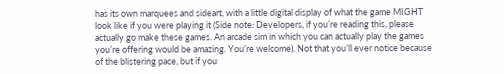has its own marquees and sideart, with a little digital display of what the game MIGHT look like if you were playing it (Side note: Developers, if you’re reading this, please actually go make these games. An arcade sim in which you can actually play the games you’re offering would be amazing. You’re welcome). Not that you’ll ever notice because of the blistering pace, but if you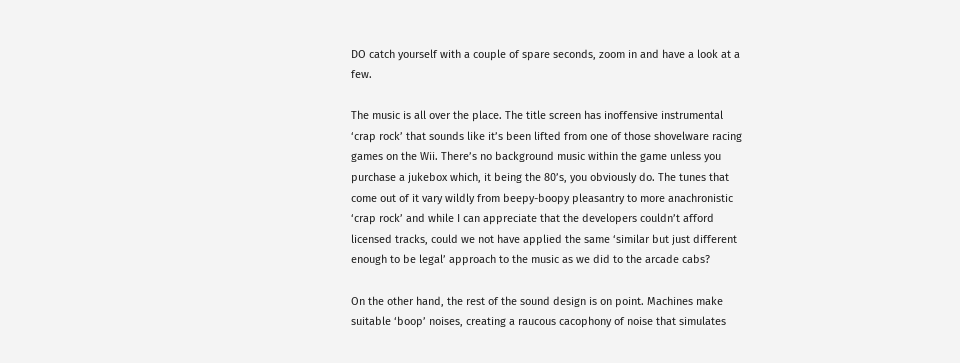DO catch yourself with a couple of spare seconds, zoom in and have a look at a few.

The music is all over the place. The title screen has inoffensive instrumental ‘crap rock’ that sounds like it’s been lifted from one of those shovelware racing games on the Wii. There’s no background music within the game unless you purchase a jukebox which, it being the 80’s, you obviously do. The tunes that come out of it vary wildly from beepy-boopy pleasantry to more anachronistic ‘crap rock’ and while I can appreciate that the developers couldn’t afford licensed tracks, could we not have applied the same ‘similar but just different enough to be legal’ approach to the music as we did to the arcade cabs?

On the other hand, the rest of the sound design is on point. Machines make suitable ‘boop’ noises, creating a raucous cacophony of noise that simulates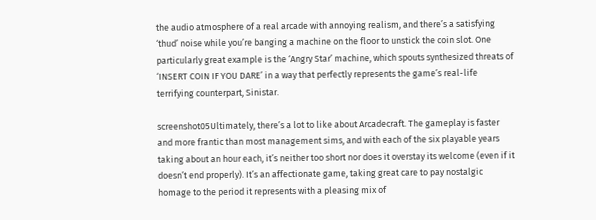the audio atmosphere of a real arcade with annoying realism, and there’s a satisfying ‘thud’ noise while you’re banging a machine on the floor to unstick the coin slot. One particularly great example is the ‘Angry Star’ machine, which spouts synthesized threats of ‘INSERT COIN IF YOU DARE’ in a way that perfectly represents the game’s real-life terrifying counterpart, Sinistar.

screenshot05Ultimately, there’s a lot to like about Arcadecraft. The gameplay is faster and more frantic than most management sims, and with each of the six playable years taking about an hour each, it’s neither too short nor does it overstay its welcome (even if it doesn’t end properly). It’s an affectionate game, taking great care to pay nostalgic homage to the period it represents with a pleasing mix of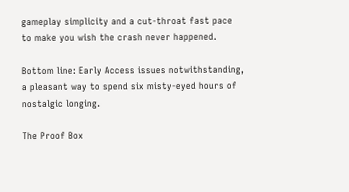gameplay simplicity and a cut-throat fast pace to make you wish the crash never happened.

Bottom line: Early Access issues notwithstanding, a pleasant way to spend six misty-eyed hours of nostalgic longing.

The Proof Box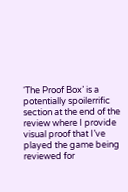‘The Proof Box’ is a potentially spoilerrific section at the end of the review where I provide visual proof that I’ve played the game being reviewed for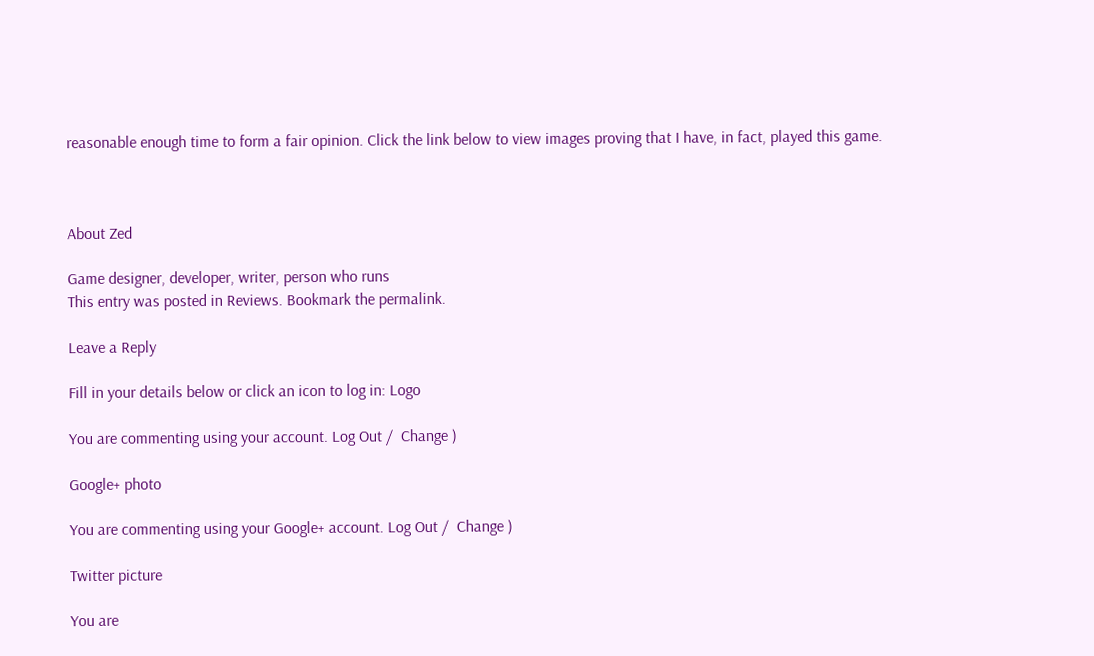reasonable enough time to form a fair opinion. Click the link below to view images proving that I have, in fact, played this game.



About Zed

Game designer, developer, writer, person who runs
This entry was posted in Reviews. Bookmark the permalink.

Leave a Reply

Fill in your details below or click an icon to log in: Logo

You are commenting using your account. Log Out /  Change )

Google+ photo

You are commenting using your Google+ account. Log Out /  Change )

Twitter picture

You are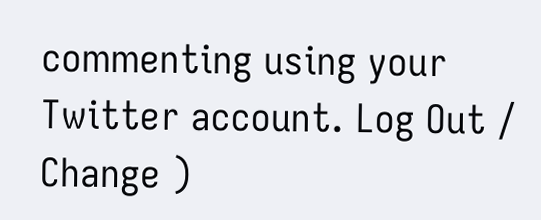commenting using your Twitter account. Log Out /  Change )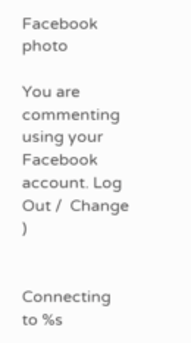Facebook photo

You are commenting using your Facebook account. Log Out /  Change )


Connecting to %s